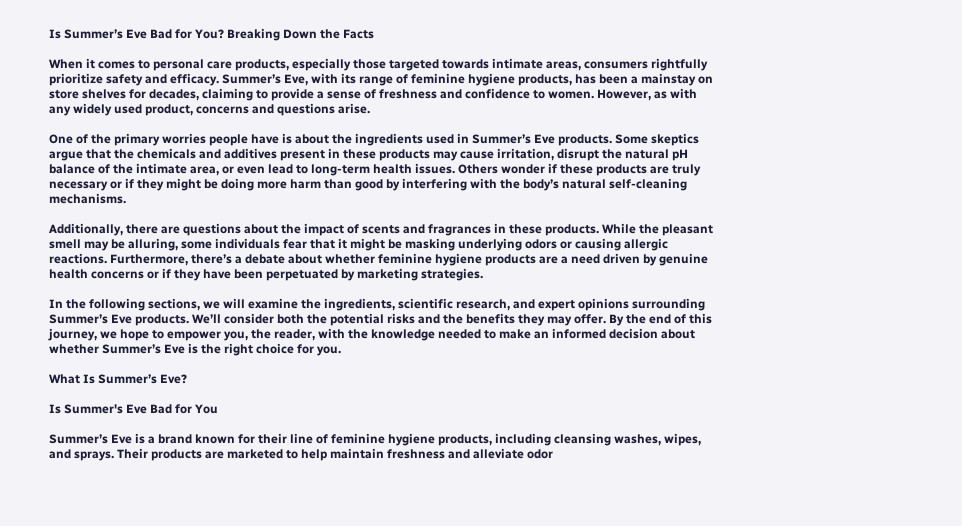Is Summer’s Eve Bad for You? Breaking Down the Facts

When it comes to personal care products, especially those targeted towards intimate areas, consumers rightfully prioritize safety and efficacy. Summer’s Eve, with its range of feminine hygiene products, has been a mainstay on store shelves for decades, claiming to provide a sense of freshness and confidence to women. However, as with any widely used product, concerns and questions arise.

One of the primary worries people have is about the ingredients used in Summer’s Eve products. Some skeptics argue that the chemicals and additives present in these products may cause irritation, disrupt the natural pH balance of the intimate area, or even lead to long-term health issues. Others wonder if these products are truly necessary or if they might be doing more harm than good by interfering with the body’s natural self-cleaning mechanisms.

Additionally, there are questions about the impact of scents and fragrances in these products. While the pleasant smell may be alluring, some individuals fear that it might be masking underlying odors or causing allergic reactions. Furthermore, there’s a debate about whether feminine hygiene products are a need driven by genuine health concerns or if they have been perpetuated by marketing strategies.

In the following sections, we will examine the ingredients, scientific research, and expert opinions surrounding Summer’s Eve products. We’ll consider both the potential risks and the benefits they may offer. By the end of this journey, we hope to empower you, the reader, with the knowledge needed to make an informed decision about whether Summer’s Eve is the right choice for you.

What Is Summer’s Eve?

Is Summer's Eve Bad for You

Summer’s Eve is a brand known for their line of feminine hygiene products, including cleansing washes, wipes, and sprays. Their products are marketed to help maintain freshness and alleviate odor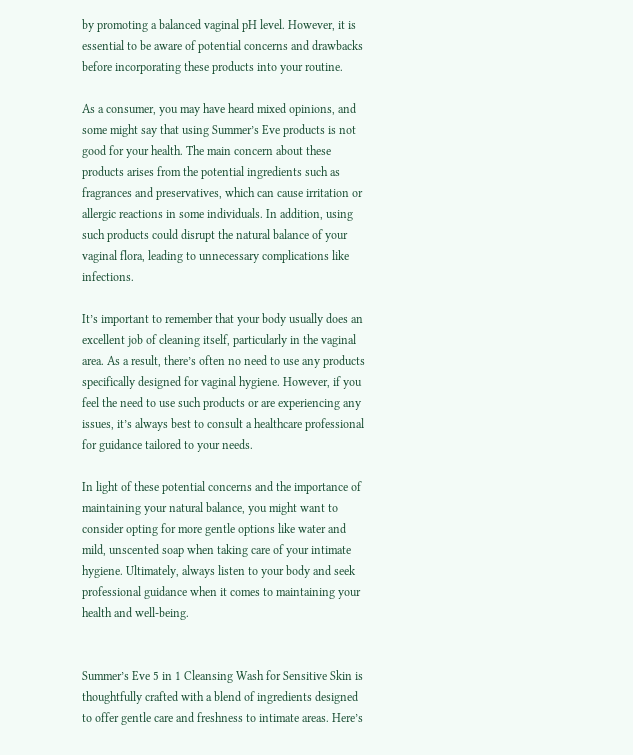by promoting a balanced vaginal pH level. However, it is essential to be aware of potential concerns and drawbacks before incorporating these products into your routine.

As a consumer, you may have heard mixed opinions, and some might say that using Summer’s Eve products is not good for your health. The main concern about these products arises from the potential ingredients such as fragrances and preservatives, which can cause irritation or allergic reactions in some individuals. In addition, using such products could disrupt the natural balance of your vaginal flora, leading to unnecessary complications like infections.

It’s important to remember that your body usually does an excellent job of cleaning itself, particularly in the vaginal area. As a result, there’s often no need to use any products specifically designed for vaginal hygiene. However, if you feel the need to use such products or are experiencing any issues, it’s always best to consult a healthcare professional for guidance tailored to your needs.

In light of these potential concerns and the importance of maintaining your natural balance, you might want to consider opting for more gentle options like water and mild, unscented soap when taking care of your intimate hygiene. Ultimately, always listen to your body and seek professional guidance when it comes to maintaining your health and well-being.


Summer’s Eve 5 in 1 Cleansing Wash for Sensitive Skin is thoughtfully crafted with a blend of ingredients designed to offer gentle care and freshness to intimate areas. Here’s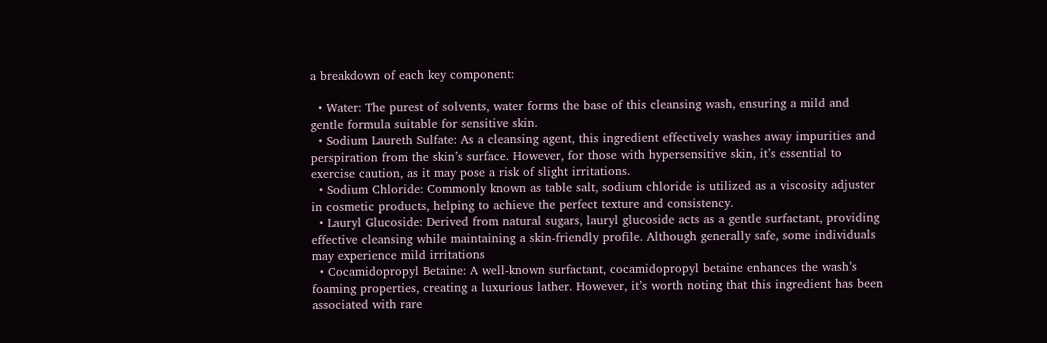a breakdown of each key component:

  • Water: The purest of solvents, water forms the base of this cleansing wash, ensuring a mild and gentle formula suitable for sensitive skin.
  • Sodium Laureth Sulfate: As a cleansing agent, this ingredient effectively washes away impurities and perspiration from the skin’s surface. However, for those with hypersensitive skin, it’s essential to exercise caution, as it may pose a risk of slight irritations.
  • Sodium Chloride: Commonly known as table salt, sodium chloride is utilized as a viscosity adjuster in cosmetic products, helping to achieve the perfect texture and consistency.
  • Lauryl Glucoside: Derived from natural sugars, lauryl glucoside acts as a gentle surfactant, providing effective cleansing while maintaining a skin-friendly profile. Although generally safe, some individuals may experience mild irritations
  • Cocamidopropyl Betaine: A well-known surfactant, cocamidopropyl betaine enhances the wash’s foaming properties, creating a luxurious lather. However, it’s worth noting that this ingredient has been associated with rare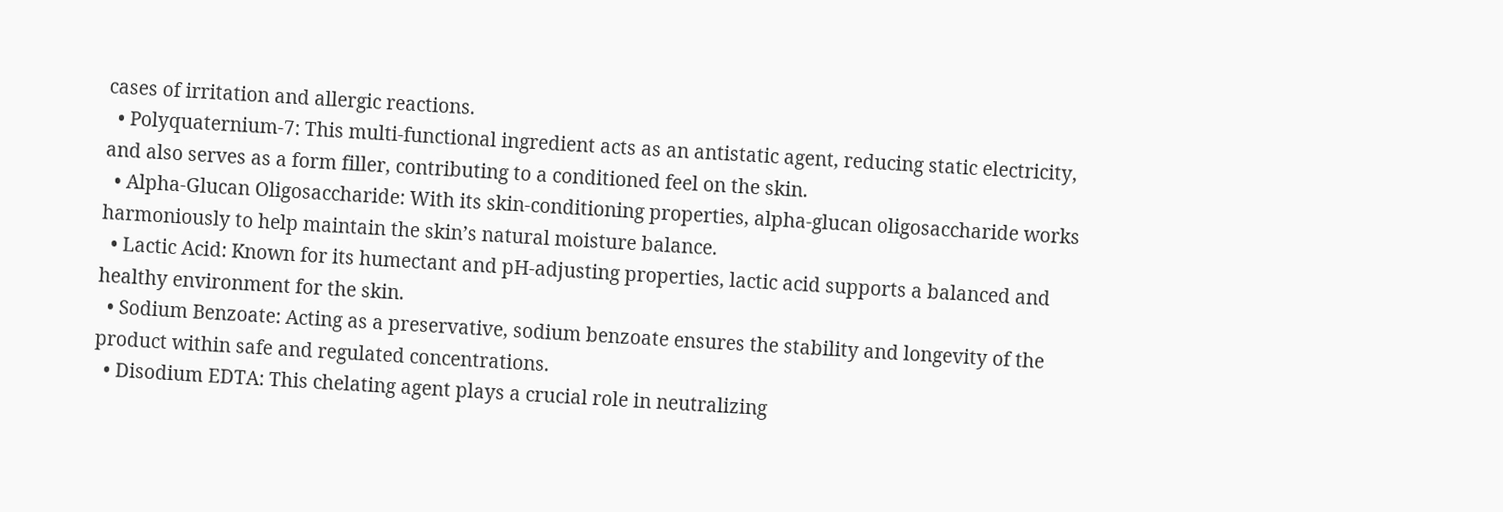cases of irritation and allergic reactions.
  • Polyquaternium-7: This multi-functional ingredient acts as an antistatic agent, reducing static electricity, and also serves as a form filler, contributing to a conditioned feel on the skin.
  • Alpha-Glucan Oligosaccharide: With its skin-conditioning properties, alpha-glucan oligosaccharide works harmoniously to help maintain the skin’s natural moisture balance.
  • Lactic Acid: Known for its humectant and pH-adjusting properties, lactic acid supports a balanced and healthy environment for the skin.
  • Sodium Benzoate: Acting as a preservative, sodium benzoate ensures the stability and longevity of the product within safe and regulated concentrations.
  • Disodium EDTA: This chelating agent plays a crucial role in neutralizing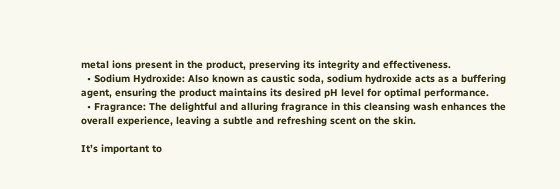metal ions present in the product, preserving its integrity and effectiveness.
  • Sodium Hydroxide: Also known as caustic soda, sodium hydroxide acts as a buffering agent, ensuring the product maintains its desired pH level for optimal performance.
  • Fragrance: The delightful and alluring fragrance in this cleansing wash enhances the overall experience, leaving a subtle and refreshing scent on the skin.

It’s important to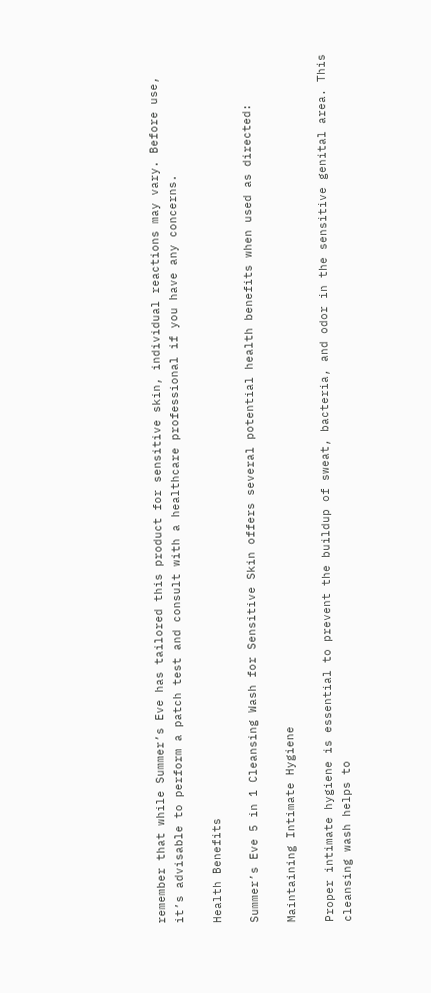remember that while Summer’s Eve has tailored this product for sensitive skin, individual reactions may vary. Before use, it’s advisable to perform a patch test and consult with a healthcare professional if you have any concerns.

Health Benefits

Summer’s Eve 5 in 1 Cleansing Wash for Sensitive Skin offers several potential health benefits when used as directed:

Maintaining Intimate Hygiene

Proper intimate hygiene is essential to prevent the buildup of sweat, bacteria, and odor in the sensitive genital area. This cleansing wash helps to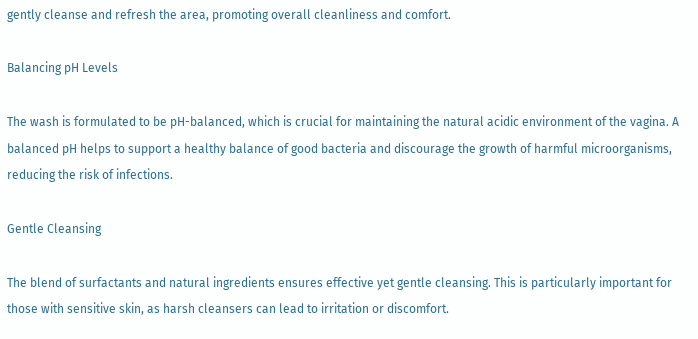gently cleanse and refresh the area, promoting overall cleanliness and comfort.

Balancing pH Levels

The wash is formulated to be pH-balanced, which is crucial for maintaining the natural acidic environment of the vagina. A balanced pH helps to support a healthy balance of good bacteria and discourage the growth of harmful microorganisms, reducing the risk of infections.

Gentle Cleansing

The blend of surfactants and natural ingredients ensures effective yet gentle cleansing. This is particularly important for those with sensitive skin, as harsh cleansers can lead to irritation or discomfort.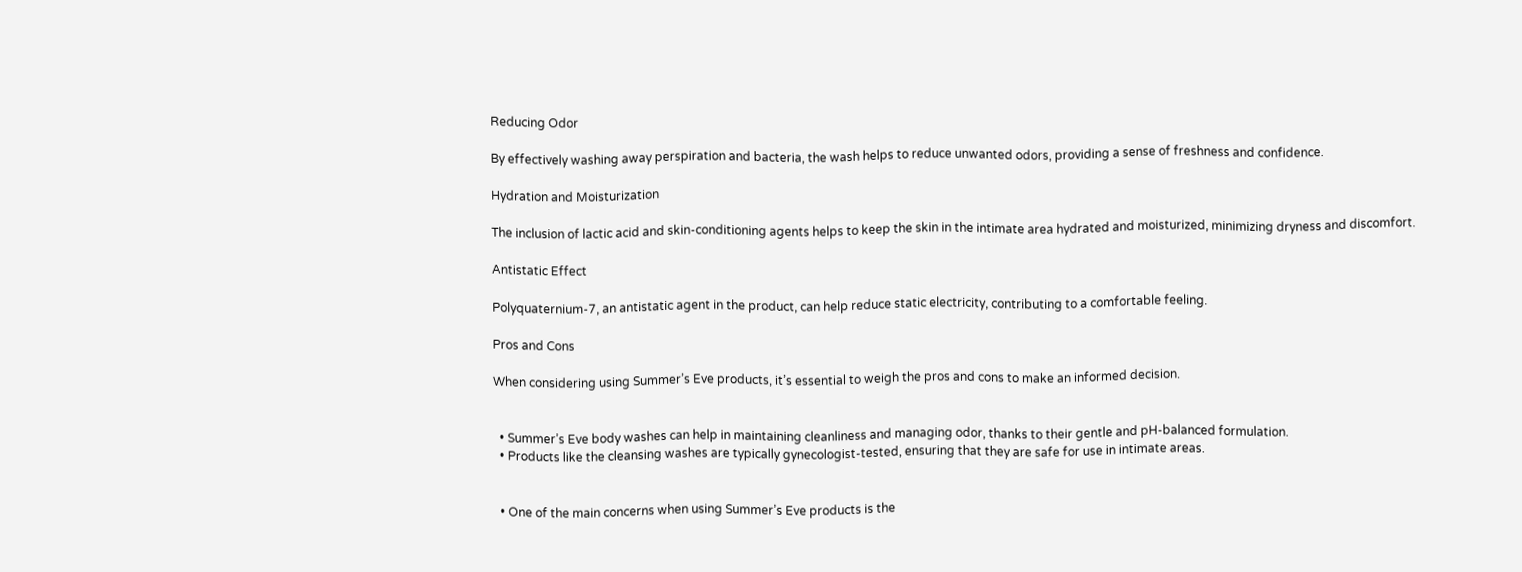Reducing Odor

By effectively washing away perspiration and bacteria, the wash helps to reduce unwanted odors, providing a sense of freshness and confidence.

Hydration and Moisturization

The inclusion of lactic acid and skin-conditioning agents helps to keep the skin in the intimate area hydrated and moisturized, minimizing dryness and discomfort.

Antistatic Effect

Polyquaternium-7, an antistatic agent in the product, can help reduce static electricity, contributing to a comfortable feeling.

Pros and Cons

When considering using Summer’s Eve products, it’s essential to weigh the pros and cons to make an informed decision.


  • Summer’s Eve body washes can help in maintaining cleanliness and managing odor, thanks to their gentle and pH-balanced formulation.
  • Products like the cleansing washes are typically gynecologist-tested, ensuring that they are safe for use in intimate areas.


  • One of the main concerns when using Summer’s Eve products is the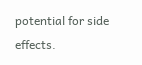potential for side effects.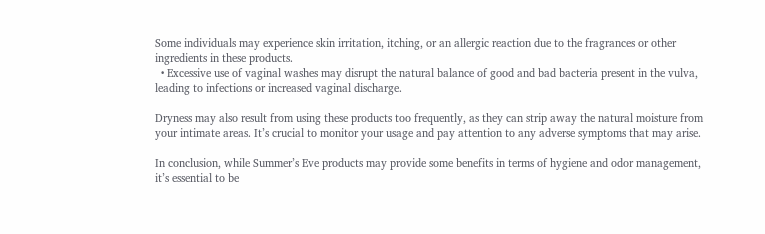Some individuals may experience skin irritation, itching, or an allergic reaction due to the fragrances or other ingredients in these products.
  • Excessive use of vaginal washes may disrupt the natural balance of good and bad bacteria present in the vulva, leading to infections or increased vaginal discharge.

Dryness may also result from using these products too frequently, as they can strip away the natural moisture from your intimate areas. It’s crucial to monitor your usage and pay attention to any adverse symptoms that may arise.

In conclusion, while Summer’s Eve products may provide some benefits in terms of hygiene and odor management, it’s essential to be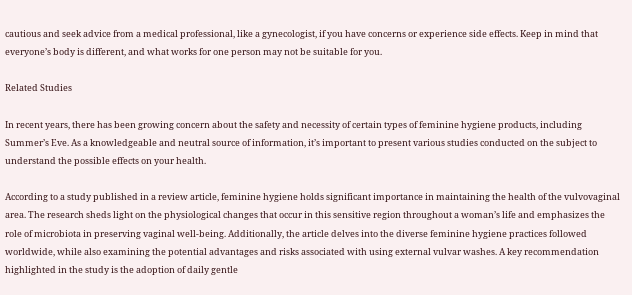cautious and seek advice from a medical professional, like a gynecologist, if you have concerns or experience side effects. Keep in mind that everyone’s body is different, and what works for one person may not be suitable for you.

Related Studies

In recent years, there has been growing concern about the safety and necessity of certain types of feminine hygiene products, including Summer’s Eve. As a knowledgeable and neutral source of information, it’s important to present various studies conducted on the subject to understand the possible effects on your health.

According to a study published in a review article, feminine hygiene holds significant importance in maintaining the health of the vulvovaginal area. The research sheds light on the physiological changes that occur in this sensitive region throughout a woman’s life and emphasizes the role of microbiota in preserving vaginal well-being. Additionally, the article delves into the diverse feminine hygiene practices followed worldwide, while also examining the potential advantages and risks associated with using external vulvar washes. A key recommendation highlighted in the study is the adoption of daily gentle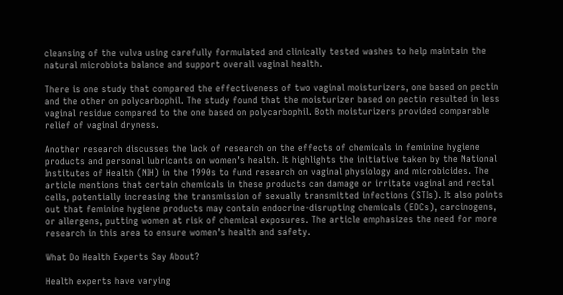cleansing of the vulva using carefully formulated and clinically tested washes to help maintain the natural microbiota balance and support overall vaginal health.

There is one study that compared the effectiveness of two vaginal moisturizers, one based on pectin and the other on polycarbophil. The study found that the moisturizer based on pectin resulted in less vaginal residue compared to the one based on polycarbophil. Both moisturizers provided comparable relief of vaginal dryness.

Another research discusses the lack of research on the effects of chemicals in feminine hygiene products and personal lubricants on women’s health. It highlights the initiative taken by the National Institutes of Health (NIH) in the 1990s to fund research on vaginal physiology and microbicides. The article mentions that certain chemicals in these products can damage or irritate vaginal and rectal cells, potentially increasing the transmission of sexually transmitted infections (STIs). It also points out that feminine hygiene products may contain endocrine-disrupting chemicals (EDCs), carcinogens, or allergens, putting women at risk of chemical exposures. The article emphasizes the need for more research in this area to ensure women’s health and safety.

What Do Health Experts Say About?

Health experts have varying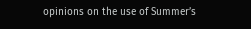opinions on the use of Summer’s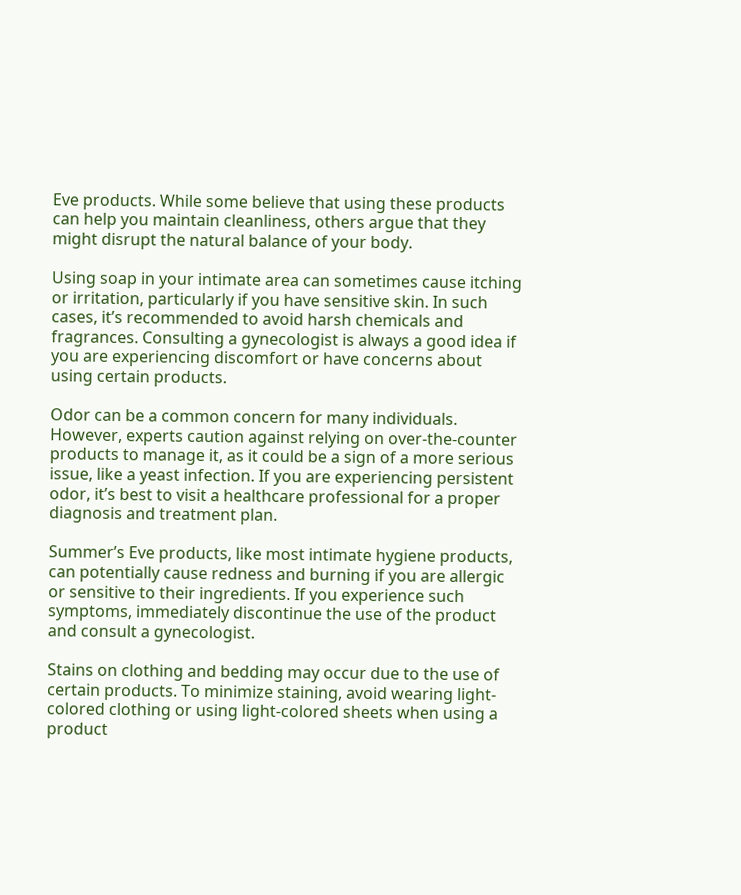Eve products. While some believe that using these products can help you maintain cleanliness, others argue that they might disrupt the natural balance of your body.

Using soap in your intimate area can sometimes cause itching or irritation, particularly if you have sensitive skin. In such cases, it’s recommended to avoid harsh chemicals and fragrances. Consulting a gynecologist is always a good idea if you are experiencing discomfort or have concerns about using certain products.

Odor can be a common concern for many individuals. However, experts caution against relying on over-the-counter products to manage it, as it could be a sign of a more serious issue, like a yeast infection. If you are experiencing persistent odor, it’s best to visit a healthcare professional for a proper diagnosis and treatment plan.

Summer’s Eve products, like most intimate hygiene products, can potentially cause redness and burning if you are allergic or sensitive to their ingredients. If you experience such symptoms, immediately discontinue the use of the product and consult a gynecologist.

Stains on clothing and bedding may occur due to the use of certain products. To minimize staining, avoid wearing light-colored clothing or using light-colored sheets when using a product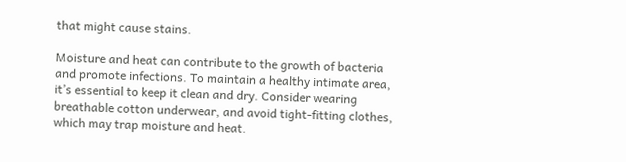that might cause stains.

Moisture and heat can contribute to the growth of bacteria and promote infections. To maintain a healthy intimate area, it’s essential to keep it clean and dry. Consider wearing breathable cotton underwear, and avoid tight-fitting clothes, which may trap moisture and heat.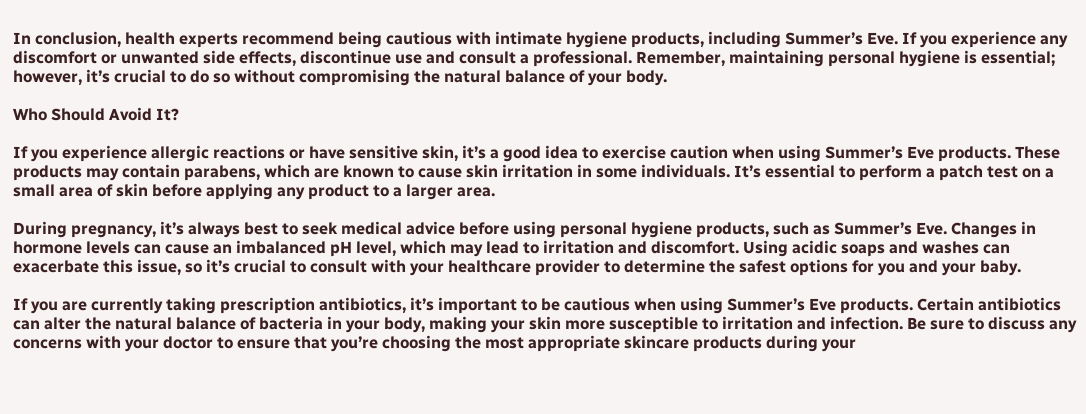In conclusion, health experts recommend being cautious with intimate hygiene products, including Summer’s Eve. If you experience any discomfort or unwanted side effects, discontinue use and consult a professional. Remember, maintaining personal hygiene is essential; however, it’s crucial to do so without compromising the natural balance of your body.

Who Should Avoid It?

If you experience allergic reactions or have sensitive skin, it’s a good idea to exercise caution when using Summer’s Eve products. These products may contain parabens, which are known to cause skin irritation in some individuals. It’s essential to perform a patch test on a small area of skin before applying any product to a larger area.

During pregnancy, it’s always best to seek medical advice before using personal hygiene products, such as Summer’s Eve. Changes in hormone levels can cause an imbalanced pH level, which may lead to irritation and discomfort. Using acidic soaps and washes can exacerbate this issue, so it’s crucial to consult with your healthcare provider to determine the safest options for you and your baby.

If you are currently taking prescription antibiotics, it’s important to be cautious when using Summer’s Eve products. Certain antibiotics can alter the natural balance of bacteria in your body, making your skin more susceptible to irritation and infection. Be sure to discuss any concerns with your doctor to ensure that you’re choosing the most appropriate skincare products during your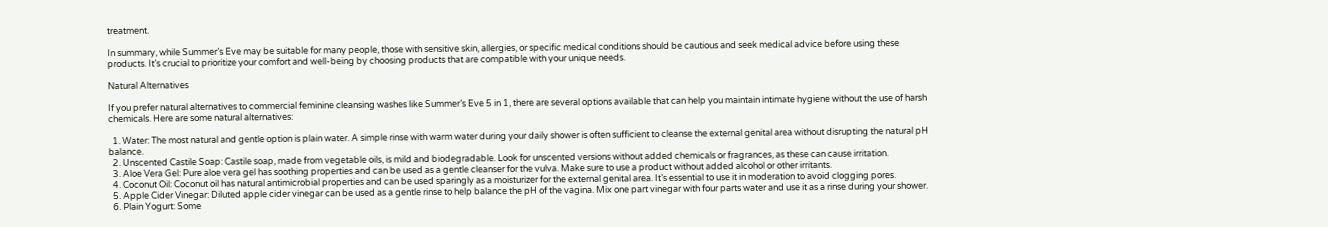treatment.

In summary, while Summer’s Eve may be suitable for many people, those with sensitive skin, allergies, or specific medical conditions should be cautious and seek medical advice before using these products. It’s crucial to prioritize your comfort and well-being by choosing products that are compatible with your unique needs.

Natural Alternatives

If you prefer natural alternatives to commercial feminine cleansing washes like Summer’s Eve 5 in 1, there are several options available that can help you maintain intimate hygiene without the use of harsh chemicals. Here are some natural alternatives:

  1. Water: The most natural and gentle option is plain water. A simple rinse with warm water during your daily shower is often sufficient to cleanse the external genital area without disrupting the natural pH balance.
  2. Unscented Castile Soap: Castile soap, made from vegetable oils, is mild and biodegradable. Look for unscented versions without added chemicals or fragrances, as these can cause irritation.
  3. Aloe Vera Gel: Pure aloe vera gel has soothing properties and can be used as a gentle cleanser for the vulva. Make sure to use a product without added alcohol or other irritants.
  4. Coconut Oil: Coconut oil has natural antimicrobial properties and can be used sparingly as a moisturizer for the external genital area. It’s essential to use it in moderation to avoid clogging pores.
  5. Apple Cider Vinegar: Diluted apple cider vinegar can be used as a gentle rinse to help balance the pH of the vagina. Mix one part vinegar with four parts water and use it as a rinse during your shower.
  6. Plain Yogurt: Some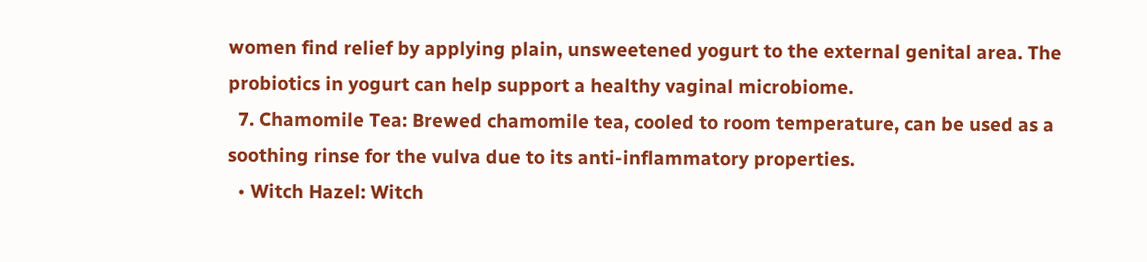women find relief by applying plain, unsweetened yogurt to the external genital area. The probiotics in yogurt can help support a healthy vaginal microbiome.
  7. Chamomile Tea: Brewed chamomile tea, cooled to room temperature, can be used as a soothing rinse for the vulva due to its anti-inflammatory properties.
  • Witch Hazel: Witch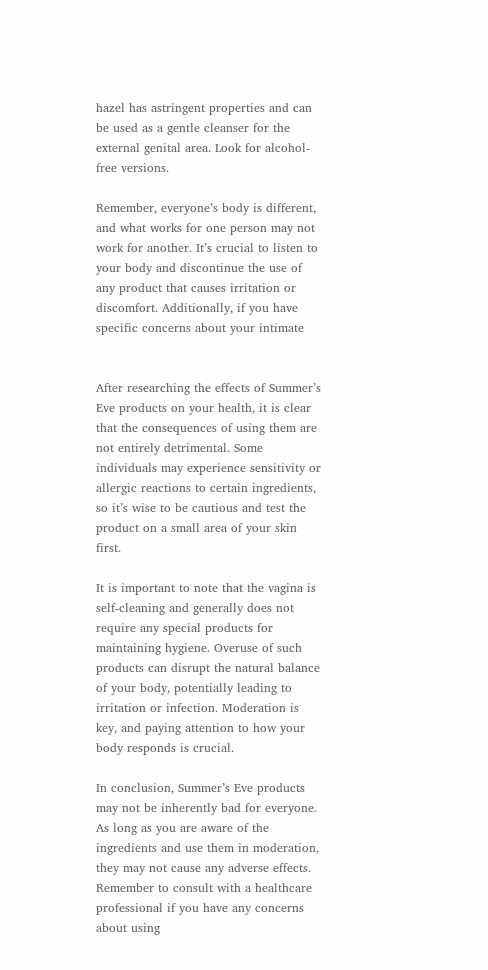hazel has astringent properties and can be used as a gentle cleanser for the external genital area. Look for alcohol-free versions.

Remember, everyone’s body is different, and what works for one person may not work for another. It’s crucial to listen to your body and discontinue the use of any product that causes irritation or discomfort. Additionally, if you have specific concerns about your intimate


After researching the effects of Summer’s Eve products on your health, it is clear that the consequences of using them are not entirely detrimental. Some individuals may experience sensitivity or allergic reactions to certain ingredients, so it’s wise to be cautious and test the product on a small area of your skin first.

It is important to note that the vagina is self-cleaning and generally does not require any special products for maintaining hygiene. Overuse of such products can disrupt the natural balance of your body, potentially leading to irritation or infection. Moderation is key, and paying attention to how your body responds is crucial.

In conclusion, Summer’s Eve products may not be inherently bad for everyone. As long as you are aware of the ingredients and use them in moderation, they may not cause any adverse effects. Remember to consult with a healthcare professional if you have any concerns about using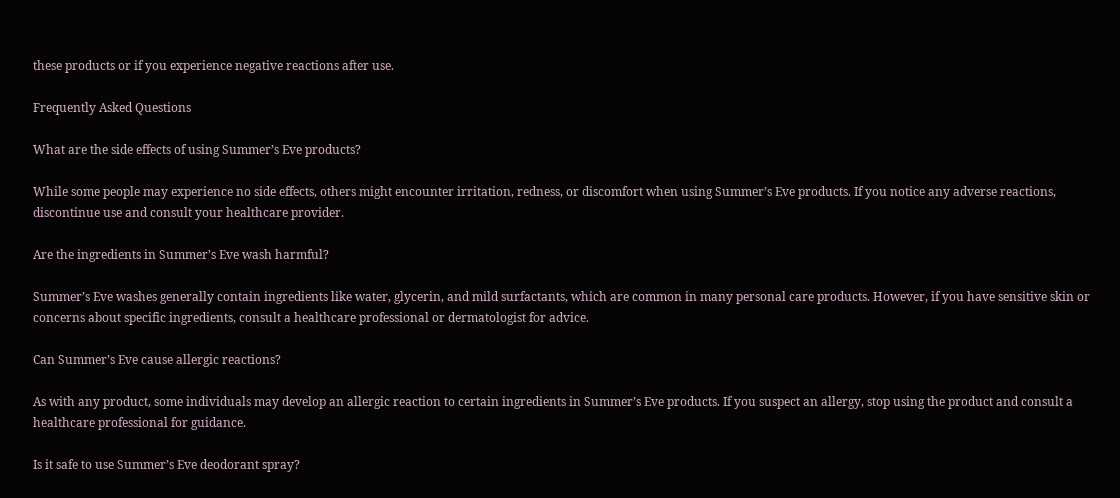these products or if you experience negative reactions after use.

Frequently Asked Questions

What are the side effects of using Summer’s Eve products?

While some people may experience no side effects, others might encounter irritation, redness, or discomfort when using Summer’s Eve products. If you notice any adverse reactions, discontinue use and consult your healthcare provider.

Are the ingredients in Summer’s Eve wash harmful?

Summer’s Eve washes generally contain ingredients like water, glycerin, and mild surfactants, which are common in many personal care products. However, if you have sensitive skin or concerns about specific ingredients, consult a healthcare professional or dermatologist for advice.

Can Summer’s Eve cause allergic reactions?

As with any product, some individuals may develop an allergic reaction to certain ingredients in Summer’s Eve products. If you suspect an allergy, stop using the product and consult a healthcare professional for guidance.

Is it safe to use Summer’s Eve deodorant spray?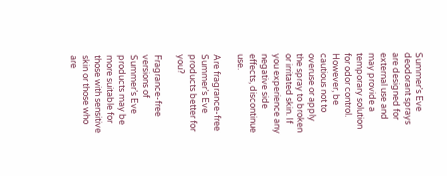Summer’s Eve deodorant sprays are designed for external use and may provide a temporary solution for odor control. However, be cautious not to overuse or apply the spray to broken or irritated skin. If you experience any negative side effects, discontinue use.

Are fragrance-free Summer’s Eve products better for you?

Fragrance-free versions of Summer’s Eve products may be more suitable for those with sensitive skin or those who are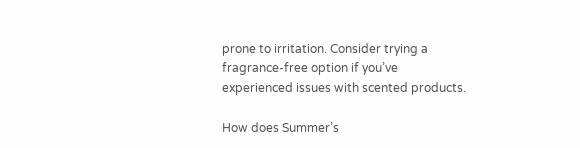prone to irritation. Consider trying a fragrance-free option if you’ve experienced issues with scented products.

How does Summer’s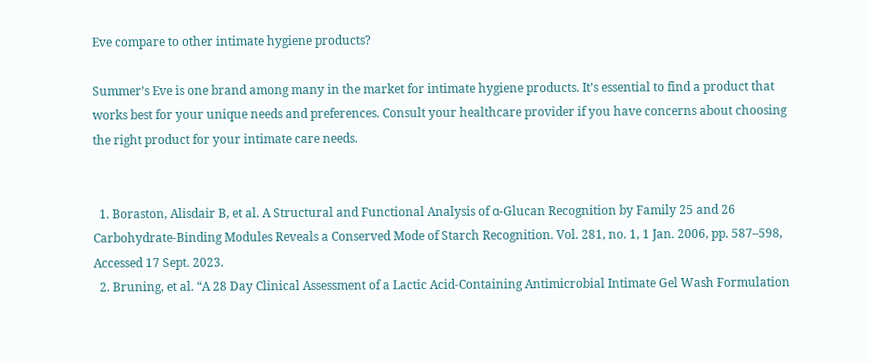Eve compare to other intimate hygiene products?

Summer’s Eve is one brand among many in the market for intimate hygiene products. It’s essential to find a product that works best for your unique needs and preferences. Consult your healthcare provider if you have concerns about choosing the right product for your intimate care needs.


  1. Boraston, Alisdair B, et al. A Structural and Functional Analysis of α-Glucan Recognition by Family 25 and 26 Carbohydrate-Binding Modules Reveals a Conserved Mode of Starch Recognition. Vol. 281, no. 1, 1 Jan. 2006, pp. 587–598, Accessed 17 Sept. 2023.
  2. Bruning, et al. “A 28 Day Clinical Assessment of a Lactic Acid-Containing Antimicrobial Intimate Gel Wash Formulation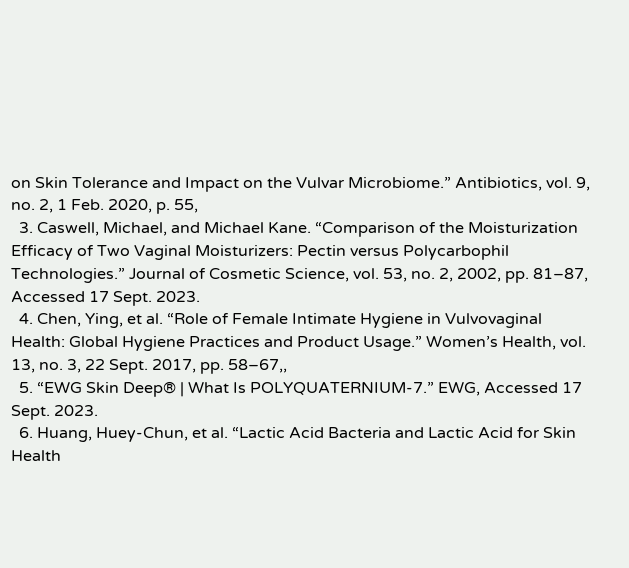on Skin Tolerance and Impact on the Vulvar Microbiome.” Antibiotics, vol. 9, no. 2, 1 Feb. 2020, p. 55,
  3. Caswell, Michael, and Michael Kane. “Comparison of the Moisturization Efficacy of Two Vaginal Moisturizers: Pectin versus Polycarbophil Technologies.” Journal of Cosmetic Science, vol. 53, no. 2, 2002, pp. 81–87, Accessed 17 Sept. 2023.
  4. Chen, Ying, et al. “Role of Female Intimate Hygiene in Vulvovaginal Health: Global Hygiene Practices and Product Usage.” Women’s Health, vol. 13, no. 3, 22 Sept. 2017, pp. 58–67,,
  5. “EWG Skin Deep® | What Is POLYQUATERNIUM-7.” EWG, Accessed 17 Sept. 2023.
  6. Huang, Huey-Chun, et al. “Lactic Acid Bacteria and Lactic Acid for Skin Health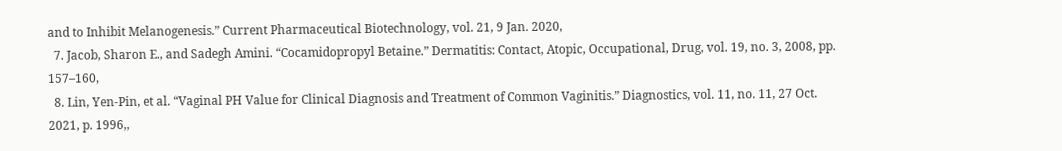and to Inhibit Melanogenesis.” Current Pharmaceutical Biotechnology, vol. 21, 9 Jan. 2020,
  7. Jacob, Sharon E., and Sadegh Amini. “Cocamidopropyl Betaine.” Dermatitis: Contact, Atopic, Occupational, Drug, vol. 19, no. 3, 2008, pp. 157–160,
  8. Lin, Yen-Pin, et al. “Vaginal PH Value for Clinical Diagnosis and Treatment of Common Vaginitis.” Diagnostics, vol. 11, no. 11, 27 Oct. 2021, p. 1996,,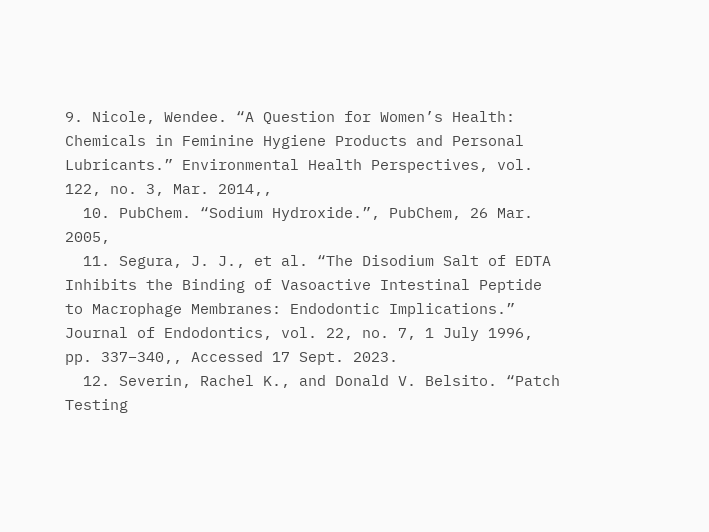9. Nicole, Wendee. “A Question for Women’s Health: Chemicals in Feminine Hygiene Products and Personal Lubricants.” Environmental Health Perspectives, vol. 122, no. 3, Mar. 2014,,
  10. PubChem. “Sodium Hydroxide.”, PubChem, 26 Mar. 2005,
  11. Segura, J. J., et al. “The Disodium Salt of EDTA Inhibits the Binding of Vasoactive Intestinal Peptide to Macrophage Membranes: Endodontic Implications.” Journal of Endodontics, vol. 22, no. 7, 1 July 1996, pp. 337–340,, Accessed 17 Sept. 2023.
  12. Severin, Rachel K., and Donald V. Belsito. “Patch Testing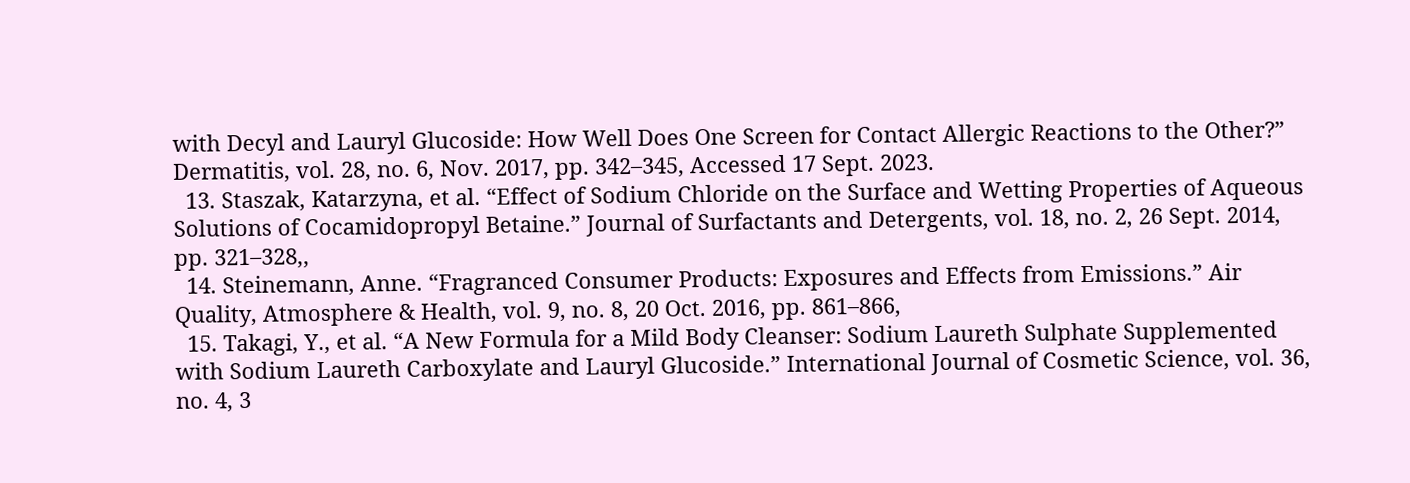with Decyl and Lauryl Glucoside: How Well Does One Screen for Contact Allergic Reactions to the Other?” Dermatitis, vol. 28, no. 6, Nov. 2017, pp. 342–345, Accessed 17 Sept. 2023.
  13. Staszak, Katarzyna, et al. “Effect of Sodium Chloride on the Surface and Wetting Properties of Aqueous Solutions of Cocamidopropyl Betaine.” Journal of Surfactants and Detergents, vol. 18, no. 2, 26 Sept. 2014, pp. 321–328,,
  14. Steinemann, Anne. “Fragranced Consumer Products: Exposures and Effects from Emissions.” Air Quality, Atmosphere & Health, vol. 9, no. 8, 20 Oct. 2016, pp. 861–866,
  15. Takagi, Y., et al. “A New Formula for a Mild Body Cleanser: Sodium Laureth Sulphate Supplemented with Sodium Laureth Carboxylate and Lauryl Glucoside.” International Journal of Cosmetic Science, vol. 36, no. 4, 3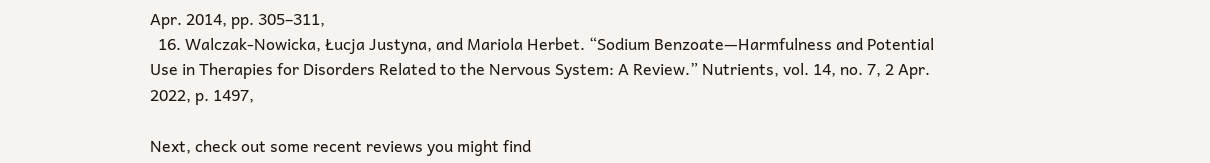Apr. 2014, pp. 305–311,
  16. Walczak-Nowicka, Łucja Justyna, and Mariola Herbet. “Sodium Benzoate—Harmfulness and Potential Use in Therapies for Disorders Related to the Nervous System: A Review.” Nutrients, vol. 14, no. 7, 2 Apr. 2022, p. 1497,

Next, check out some recent reviews you might find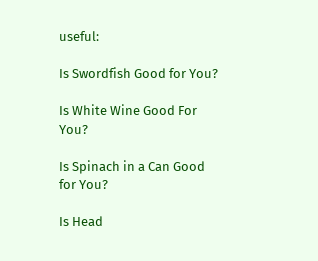useful:

Is Swordfish Good for You?

Is White Wine Good For You?

Is Spinach in a Can Good for You?

Is Head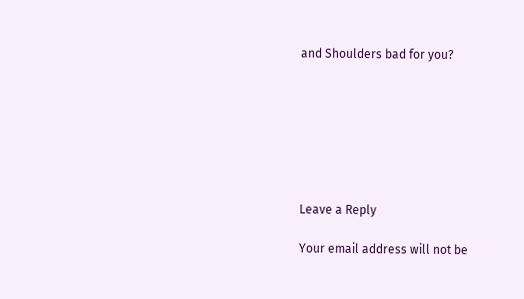and Shoulders bad for you?







Leave a Reply

Your email address will not be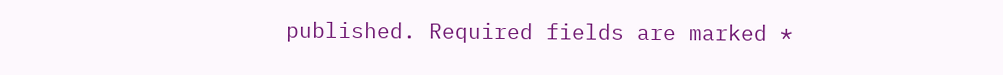published. Required fields are marked *